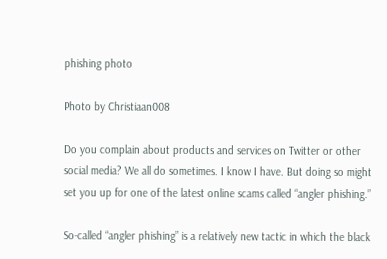phishing photo

Photo by Christiaan008

Do you complain about products and services on Twitter or other social media? We all do sometimes. I know I have. But doing so might set you up for one of the latest online scams called “angler phishing.”

So-called “angler phishing” is a relatively new tactic in which the black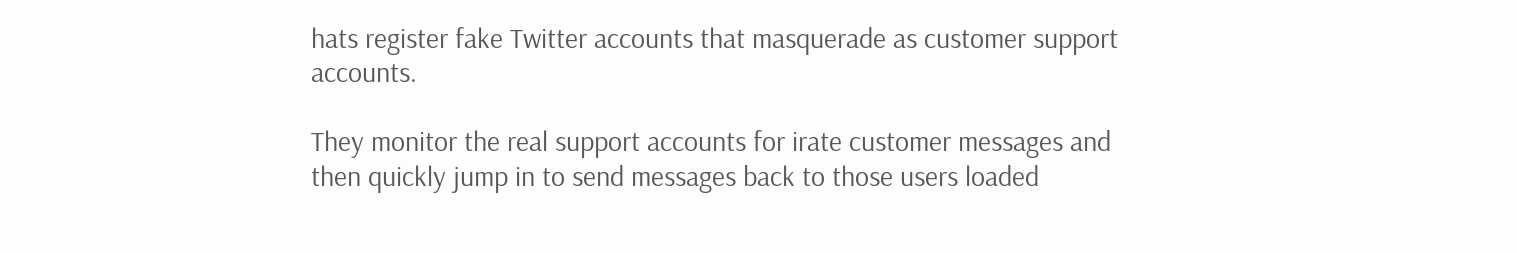hats register fake Twitter accounts that masquerade as customer support accounts.

They monitor the real support accounts for irate customer messages and then quickly jump in to send messages back to those users loaded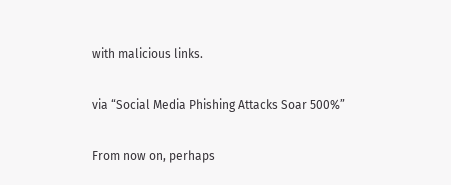with malicious links.

via “Social Media Phishing Attacks Soar 500%”

From now on, perhaps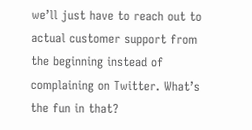we’ll just have to reach out to actual customer support from the beginning instead of complaining on Twitter. What’s the fun in that?